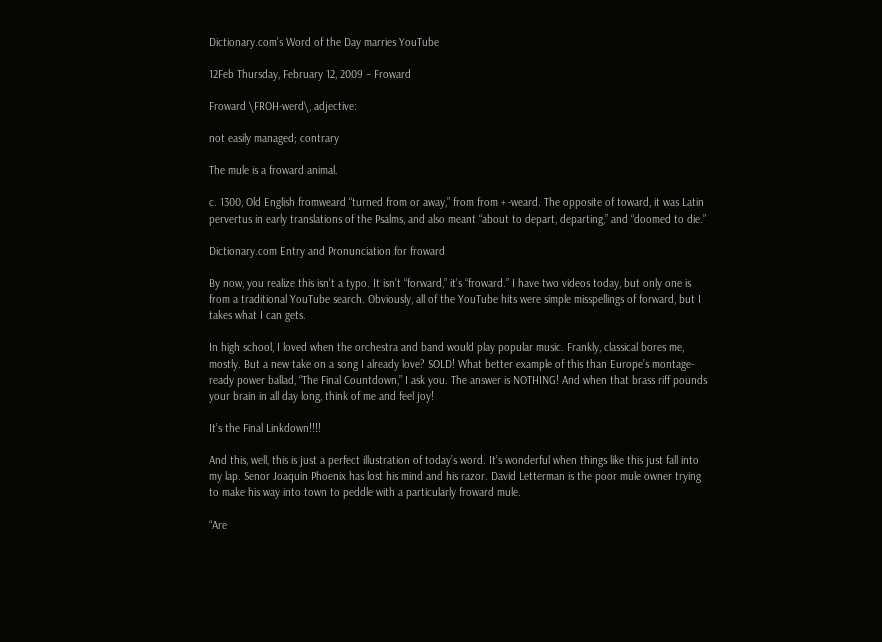Dictionary.com’s Word of the Day marries YouTube

12Feb Thursday, February 12, 2009 – Froward

Froward \FROH-werd\, adjective:

not easily managed; contrary

The mule is a froward animal.

c. 1300, Old English fromweard “turned from or away,” from from + -weard. The opposite of toward, it was Latin pervertus in early translations of the Psalms, and also meant “about to depart, departing,” and “doomed to die.”

Dictionary.com Entry and Pronunciation for froward

By now, you realize this isn’t a typo. It isn’t “forward,” it’s “froward.” I have two videos today, but only one is from a traditional YouTube search. Obviously, all of the YouTube hits were simple misspellings of forward, but I takes what I can gets.

In high school, I loved when the orchestra and band would play popular music. Frankly, classical bores me, mostly. But a new take on a song I already love? SOLD! What better example of this than Europe’s montage-ready power ballad, “The Final Countdown,” I ask you. The answer is NOTHING! And when that brass riff pounds your brain in all day long, think of me and feel joy!

It’s the Final Linkdown!!!!

And this, well, this is just a perfect illustration of today’s word. It’s wonderful when things like this just fall into my lap. Senor Joaquin Phoenix has lost his mind and his razor. David Letterman is the poor mule owner trying to make his way into town to peddle with a particularly froward mule.

“Are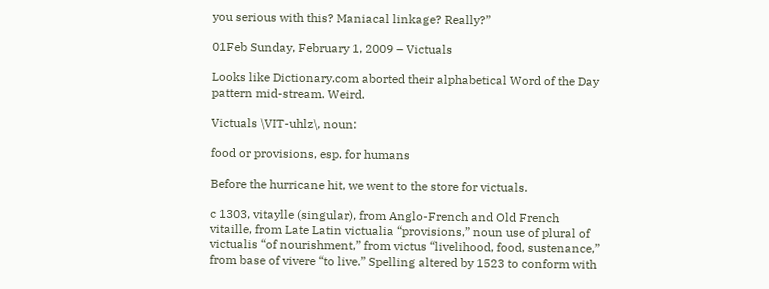you serious with this? Maniacal linkage? Really?”

01Feb Sunday, February 1, 2009 – Victuals

Looks like Dictionary.com aborted their alphabetical Word of the Day pattern mid-stream. Weird.

Victuals \VIT-uhlz\, noun:

food or provisions, esp. for humans

Before the hurricane hit, we went to the store for victuals.

c 1303, vitaylle (singular), from Anglo-French and Old French vitaille, from Late Latin victualia “provisions,” noun use of plural of victualis “of nourishment,” from victus “livelihood, food, sustenance,” from base of vivere “to live.” Spelling altered by 1523 to conform with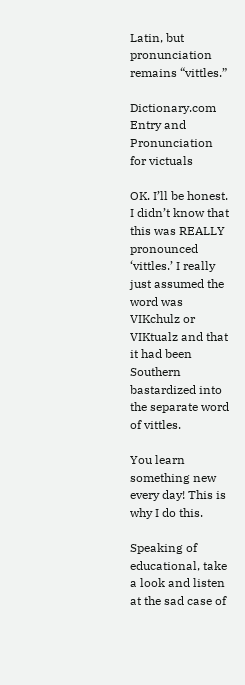Latin, but pronunciation remains “vittles.”

Dictionary.com Entry and Pronunciation for victuals

OK. I’ll be honest. I didn’t know that this was REALLY pronounced ‘vittles.’ I really just assumed the word was VIKchulz or VIKtualz and that it had been Southern bastardized into the separate word of vittles.

You learn something new every day! This is why I do this.

Speaking of educational, take a look and listen at the sad case of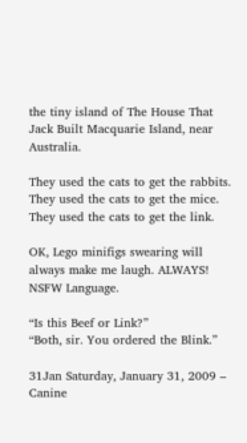the tiny island of The House That Jack Built Macquarie Island, near Australia.

They used the cats to get the rabbits. They used the cats to get the mice. They used the cats to get the link.

OK, Lego minifigs swearing will always make me laugh. ALWAYS! NSFW Language.

“Is this Beef or Link?”
“Both, sir. You ordered the Blink.”

31Jan Saturday, January 31, 2009 – Canine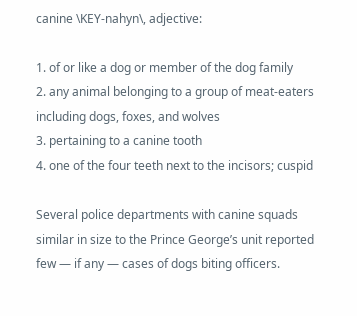canine \KEY-nahyn\, adjective:

1. of or like a dog or member of the dog family
2. any animal belonging to a group of meat-eaters including dogs, foxes, and wolves
3. pertaining to a canine tooth
4. one of the four teeth next to the incisors; cuspid

Several police departments with canine squads similar in size to the Prince George’s unit reported few — if any — cases of dogs biting officers.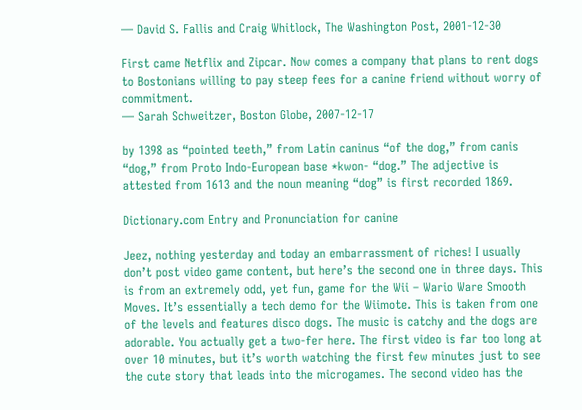— David S. Fallis and Craig Whitlock, The Washington Post, 2001-12-30

First came Netflix and Zipcar. Now comes a company that plans to rent dogs to Bostonians willing to pay steep fees for a canine friend without worry of commitment.
— Sarah Schweitzer, Boston Globe, 2007-12-17

by 1398 as “pointed teeth,” from Latin caninus “of the dog,” from canis “dog,” from Proto Indo-European base *kwon- “dog.” The adjective is attested from 1613 and the noun meaning “dog” is first recorded 1869.

Dictionary.com Entry and Pronunciation for canine

Jeez, nothing yesterday and today an embarrassment of riches! I usually don’t post video game content, but here’s the second one in three days. This is from an extremely odd, yet fun, game for the Wii – Wario Ware Smooth Moves. It’s essentially a tech demo for the Wiimote. This is taken from one of the levels and features disco dogs. The music is catchy and the dogs are adorable. You actually get a two-fer here. The first video is far too long at over 10 minutes, but it’s worth watching the first few minutes just to see the cute story that leads into the microgames. The second video has the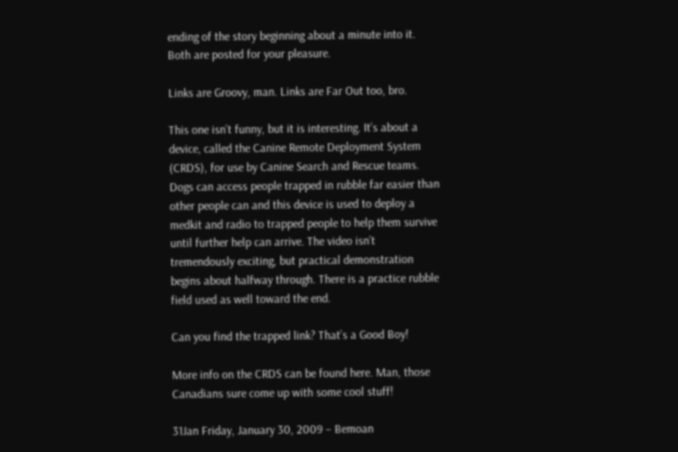ending of the story beginning about a minute into it. Both are posted for your pleasure.

Links are Groovy, man. Links are Far Out too, bro.

This one isn’t funny, but it is interesting. It’s about a device, called the Canine Remote Deployment System (CRDS), for use by Canine Search and Rescue teams. Dogs can access people trapped in rubble far easier than other people can and this device is used to deploy a medkit and radio to trapped people to help them survive until further help can arrive. The video isn’t tremendously exciting, but practical demonstration begins about halfway through. There is a practice rubble field used as well toward the end.

Can you find the trapped link? That’s a Good Boy!

More info on the CRDS can be found here. Man, those Canadians sure come up with some cool stuff!

31Jan Friday, January 30, 2009 – Bemoan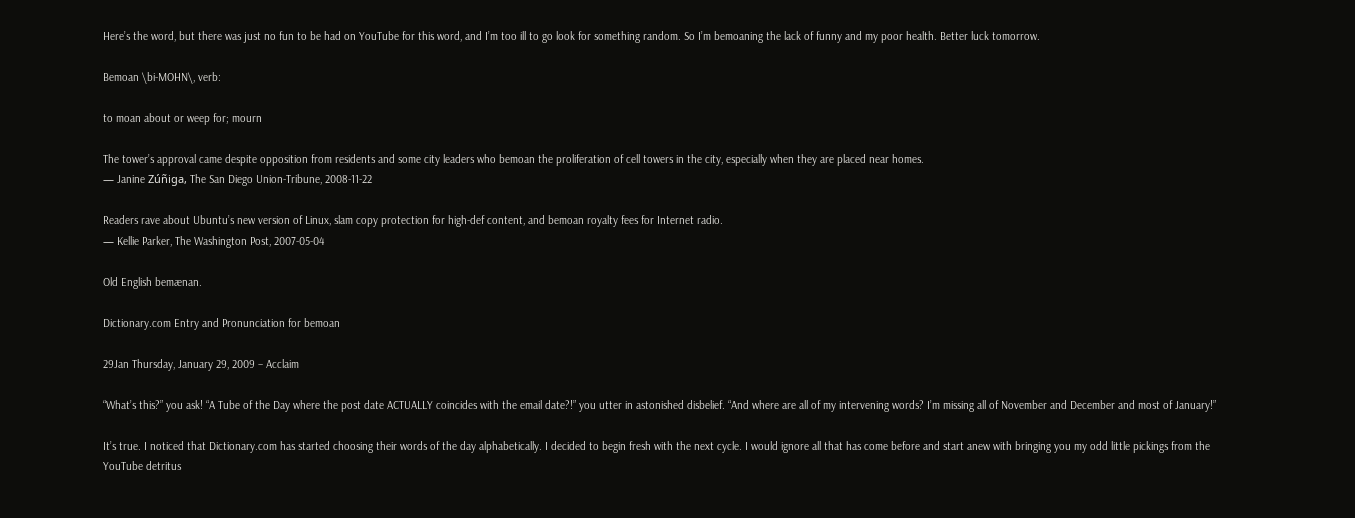Here’s the word, but there was just no fun to be had on YouTube for this word, and I’m too ill to go look for something random. So I’m bemoaning the lack of funny and my poor health. Better luck tomorrow.

Bemoan \bi-MOHN\, verb:

to moan about or weep for; mourn

The tower’s approval came despite opposition from residents and some city leaders who bemoan the proliferation of cell towers in the city, especially when they are placed near homes.
— Janine Zúñiga, The San Diego Union-Tribune, 2008-11-22

Readers rave about Ubuntu’s new version of Linux, slam copy protection for high-def content, and bemoan royalty fees for Internet radio.
— Kellie Parker, The Washington Post, 2007-05-04

Old English bemænan.

Dictionary.com Entry and Pronunciation for bemoan

29Jan Thursday, January 29, 2009 – Acclaim

“What’s this?” you ask! “A Tube of the Day where the post date ACTUALLY coincides with the email date?!” you utter in astonished disbelief. “And where are all of my intervening words? I’m missing all of November and December and most of January!”

It’s true. I noticed that Dictionary.com has started choosing their words of the day alphabetically. I decided to begin fresh with the next cycle. I would ignore all that has come before and start anew with bringing you my odd little pickings from the YouTube detritus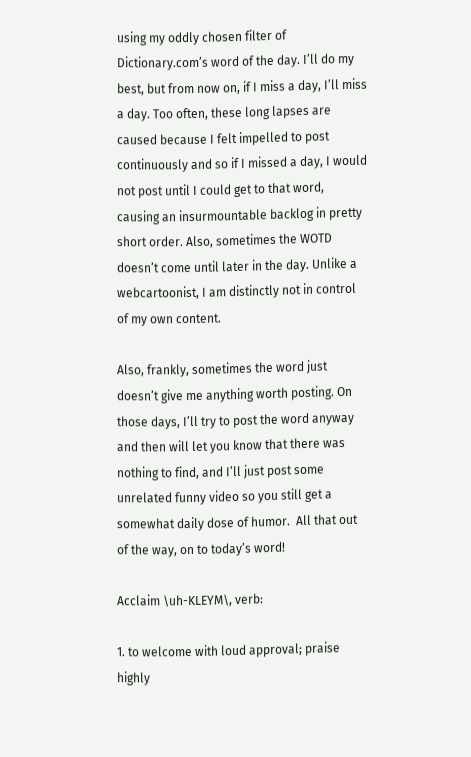using my oddly chosen filter of Dictionary.com’s word of the day. I’ll do my best, but from now on, if I miss a day, I’ll miss a day. Too often, these long lapses are caused because I felt impelled to post continuously and so if I missed a day, I would not post until I could get to that word, causing an insurmountable backlog in pretty short order. Also, sometimes the WOTD doesn’t come until later in the day. Unlike a webcartoonist, I am distinctly not in control of my own content.

Also, frankly, sometimes the word just doesn’t give me anything worth posting. On those days, I’ll try to post the word anyway and then will let you know that there was nothing to find, and I’ll just post some unrelated funny video so you still get a somewhat daily dose of humor.  All that out of the way, on to today’s word!

Acclaim \uh-KLEYM\, verb:

1. to welcome with loud approval; praise highly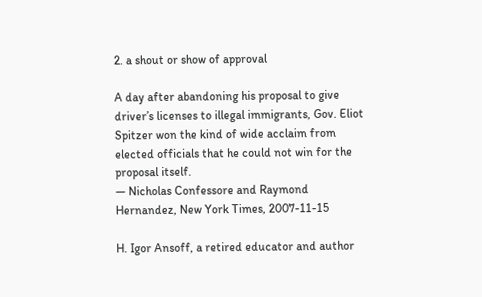2. a shout or show of approval

A day after abandoning his proposal to give driver’s licenses to illegal immigrants, Gov. Eliot Spitzer won the kind of wide acclaim from elected officials that he could not win for the proposal itself.
— Nicholas Confessore and Raymond Hernandez, New York Times, 2007-11-15

H. Igor Ansoff, a retired educator and author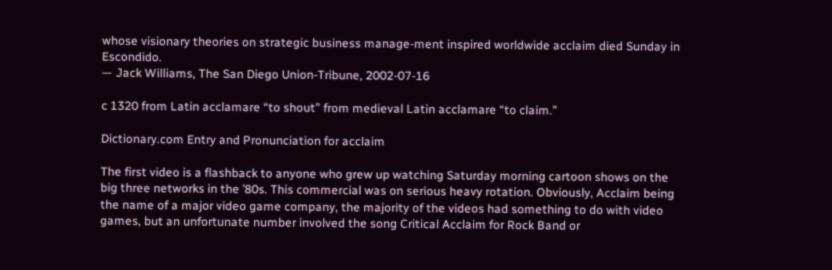whose visionary theories on strategic business manage-ment inspired worldwide acclaim died Sunday in Escondido.
— Jack Williams, The San Diego Union-Tribune, 2002-07-16

c 1320 from Latin acclamare “to shout” from medieval Latin acclamare “to claim.”

Dictionary.com Entry and Pronunciation for acclaim

The first video is a flashback to anyone who grew up watching Saturday morning cartoon shows on the big three networks in the ’80s. This commercial was on serious heavy rotation. Obviously, Acclaim being the name of a major video game company, the majority of the videos had something to do with video games, but an unfortunate number involved the song Critical Acclaim for Rock Band or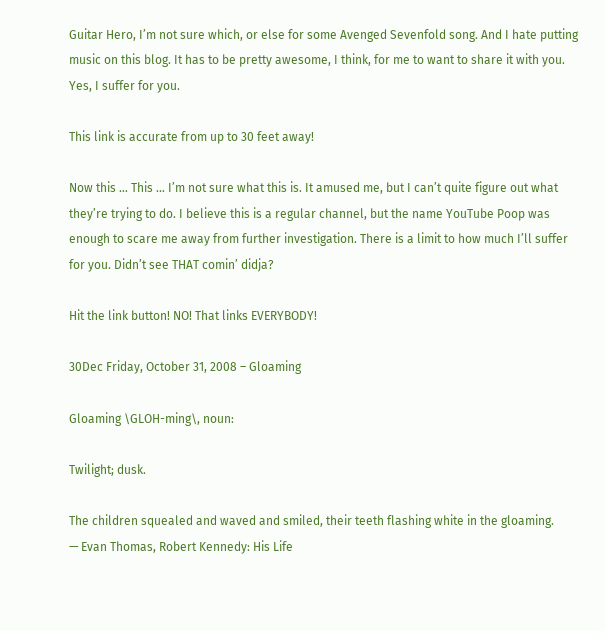Guitar Hero, I’m not sure which, or else for some Avenged Sevenfold song. And I hate putting music on this blog. It has to be pretty awesome, I think, for me to want to share it with you. Yes, I suffer for you.

This link is accurate from up to 30 feet away!

Now this … This … I’m not sure what this is. It amused me, but I can’t quite figure out what they’re trying to do. I believe this is a regular channel, but the name YouTube Poop was enough to scare me away from further investigation. There is a limit to how much I’ll suffer for you. Didn’t see THAT comin’ didja?

Hit the link button! NO! That links EVERYBODY!

30Dec Friday, October 31, 2008 – Gloaming

Gloaming \GLOH-ming\, noun:

Twilight; dusk.

The children squealed and waved and smiled, their teeth flashing white in the gloaming.
— Evan Thomas, Robert Kennedy: His Life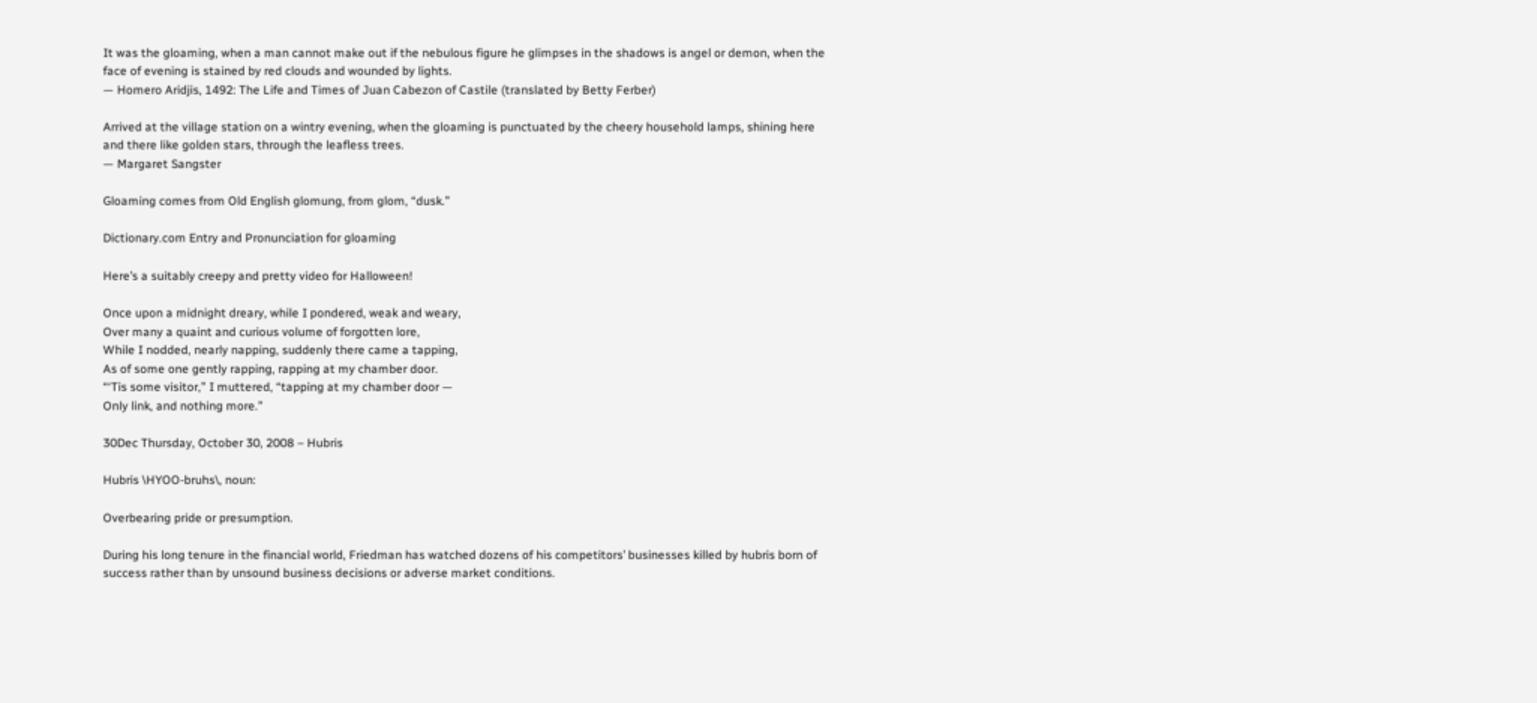It was the gloaming, when a man cannot make out if the nebulous figure he glimpses in the shadows is angel or demon, when the face of evening is stained by red clouds and wounded by lights.
— Homero Aridjis, 1492: The Life and Times of Juan Cabezon of Castile (translated by Betty Ferber)

Arrived at the village station on a wintry evening, when the gloaming is punctuated by the cheery household lamps, shining here and there like golden stars, through the leafless trees.
— Margaret Sangster

Gloaming comes from Old English glomung, from glom, “dusk.”

Dictionary.com Entry and Pronunciation for gloaming

Here’s a suitably creepy and pretty video for Halloween!

Once upon a midnight dreary, while I pondered, weak and weary,
Over many a quaint and curious volume of forgotten lore,
While I nodded, nearly napping, suddenly there came a tapping,
As of some one gently rapping, rapping at my chamber door.
“‘Tis some visitor,” I muttered, “tapping at my chamber door —
Only link, and nothing more.”

30Dec Thursday, October 30, 2008 – Hubris

Hubris \HYOO-bruhs\, noun:

Overbearing pride or presumption.

During his long tenure in the financial world, Friedman has watched dozens of his competitors’ businesses killed by hubris born of success rather than by unsound business decisions or adverse market conditions.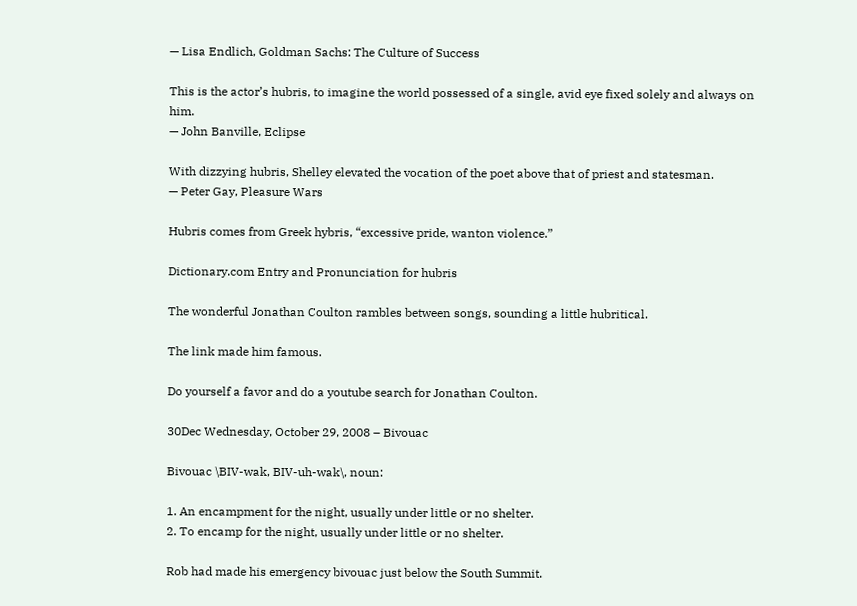— Lisa Endlich, Goldman Sachs: The Culture of Success

This is the actor’s hubris, to imagine the world possessed of a single, avid eye fixed solely and always on him.
— John Banville, Eclipse

With dizzying hubris, Shelley elevated the vocation of the poet above that of priest and statesman.
— Peter Gay, Pleasure Wars

Hubris comes from Greek hybris, “excessive pride, wanton violence.”

Dictionary.com Entry and Pronunciation for hubris

The wonderful Jonathan Coulton rambles between songs, sounding a little hubritical.

The link made him famous.

Do yourself a favor and do a youtube search for Jonathan Coulton.

30Dec Wednesday, October 29, 2008 – Bivouac

Bivouac \BIV-wak, BIV-uh-wak\, noun:

1. An encampment for the night, usually under little or no shelter.
2. To encamp for the night, usually under little or no shelter.

Rob had made his emergency bivouac just below the South Summit.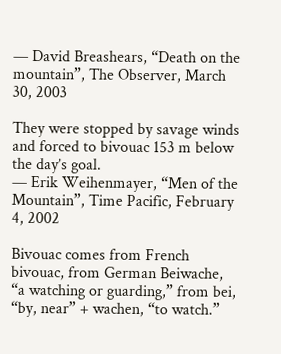— David Breashears, “Death on the mountain”, The Observer, March 30, 2003

They were stopped by savage winds and forced to bivouac 153 m below the day’s goal.
— Erik Weihenmayer, “Men of the Mountain”, Time Pacific, February 4, 2002

Bivouac comes from French bivouac, from German Beiwache, “a watching or guarding,” from bei, “by, near” + wachen, “to watch.”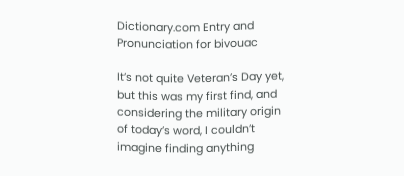Dictionary.com Entry and Pronunciation for bivouac

It’s not quite Veteran’s Day yet, but this was my first find, and considering the military origin of today’s word, I couldn’t imagine finding anything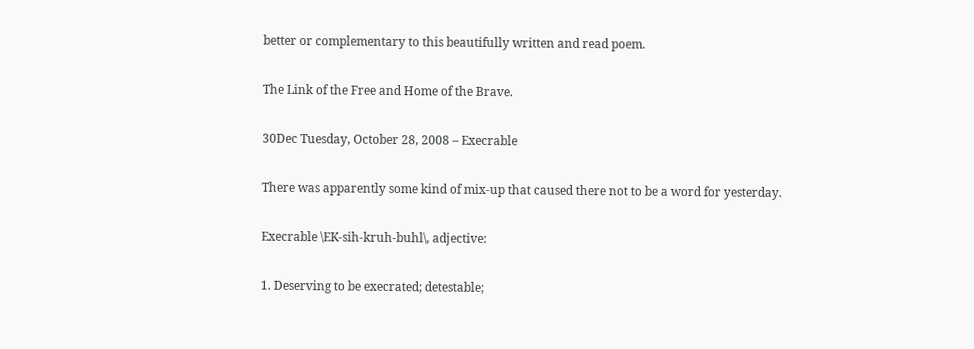better or complementary to this beautifully written and read poem.

The Link of the Free and Home of the Brave.

30Dec Tuesday, October 28, 2008 – Execrable

There was apparently some kind of mix-up that caused there not to be a word for yesterday.

Execrable \EK-sih-kruh-buhl\, adjective:

1. Deserving to be execrated; detestable;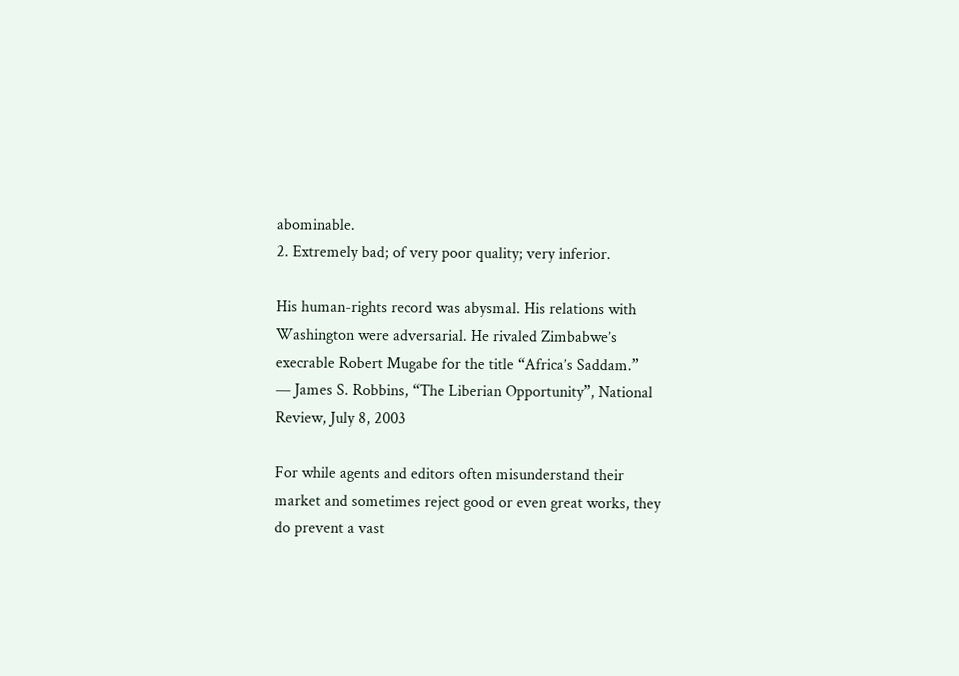abominable.
2. Extremely bad; of very poor quality; very inferior.

His human-rights record was abysmal. His relations with Washington were adversarial. He rivaled Zimbabwe’s execrable Robert Mugabe for the title “Africa’s Saddam.”
— James S. Robbins, “The Liberian Opportunity”, National Review, July 8, 2003

For while agents and editors often misunderstand their market and sometimes reject good or even great works, they do prevent a vast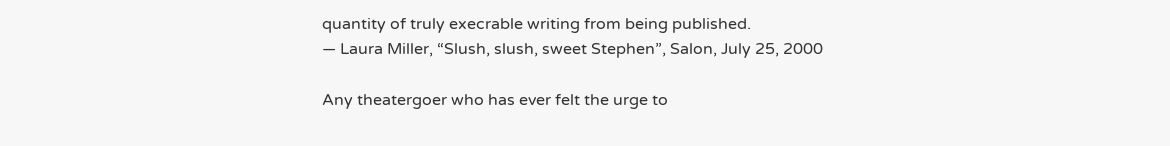quantity of truly execrable writing from being published.
— Laura Miller, “Slush, slush, sweet Stephen”, Salon, July 25, 2000

Any theatergoer who has ever felt the urge to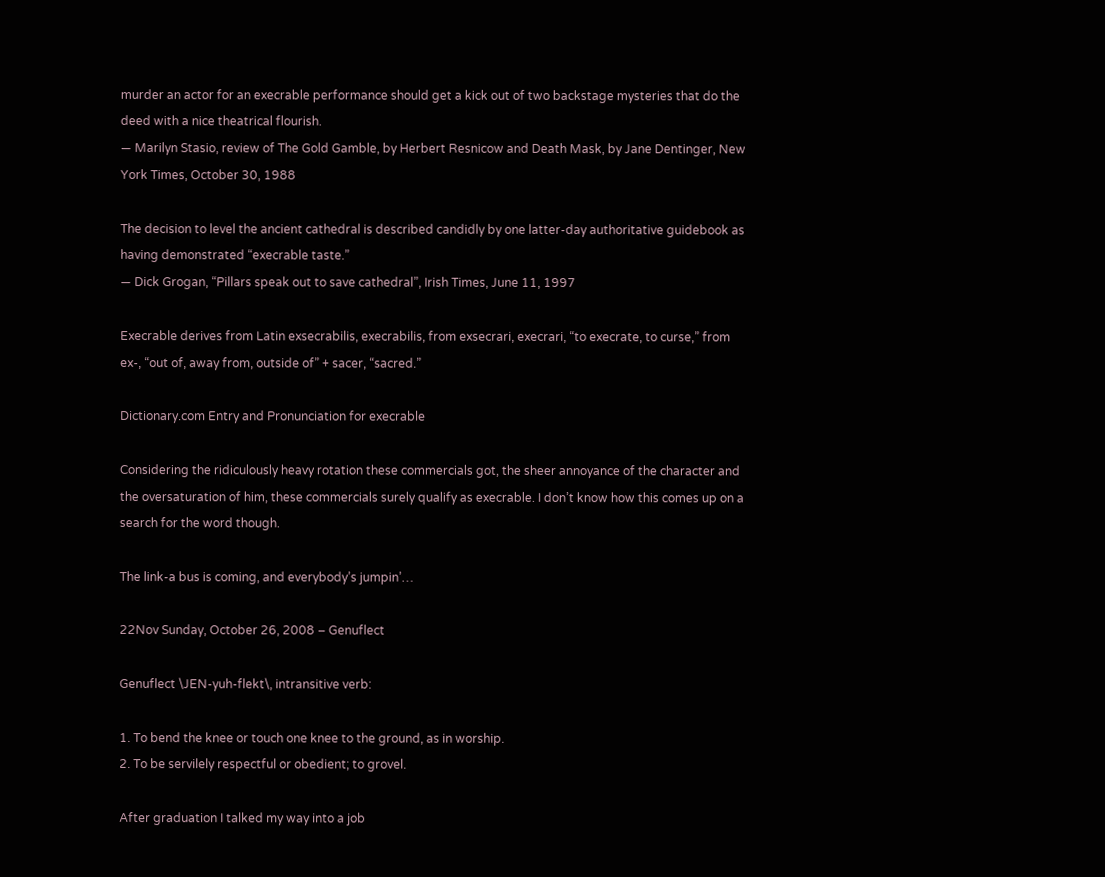murder an actor for an execrable performance should get a kick out of two backstage mysteries that do the deed with a nice theatrical flourish.
— Marilyn Stasio, review of The Gold Gamble, by Herbert Resnicow and Death Mask, by Jane Dentinger, New York Times, October 30, 1988

The decision to level the ancient cathedral is described candidly by one latter-day authoritative guidebook as having demonstrated “execrable taste.”
— Dick Grogan, “Pillars speak out to save cathedral”, Irish Times, June 11, 1997

Execrable derives from Latin exsecrabilis, execrabilis, from exsecrari, execrari, “to execrate, to curse,” from ex-, “out of, away from, outside of” + sacer, “sacred.”

Dictionary.com Entry and Pronunciation for execrable

Considering the ridiculously heavy rotation these commercials got, the sheer annoyance of the character and the oversaturation of him, these commercials surely qualify as execrable. I don’t know how this comes up on a search for the word though.

The link-a bus is coming, and everybody’s jumpin’…

22Nov Sunday, October 26, 2008 – Genuflect

Genuflect \JEN-yuh-flekt\, intransitive verb:

1. To bend the knee or touch one knee to the ground, as in worship.
2. To be servilely respectful or obedient; to grovel.

After graduation I talked my way into a job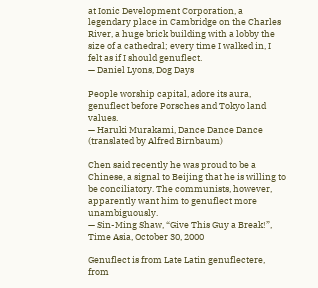at Ionic Development Corporation, a legendary place in Cambridge on the Charles River, a huge brick building with a lobby the size of a cathedral; every time I walked in, I felt as if I should genuflect.
— Daniel Lyons, Dog Days

People worship capital, adore its aura, genuflect before Porsches and Tokyo land values.
— Haruki Murakami, Dance Dance Dance (translated by Alfred Birnbaum)

Chen said recently he was proud to be a Chinese, a signal to Beijing that he is willing to be conciliatory. The communists, however, apparently want him to genuflect more unambiguously.
— Sin-Ming Shaw, “Give This Guy a Break!”, Time Asia, October 30, 2000

Genuflect is from Late Latin genuflectere, from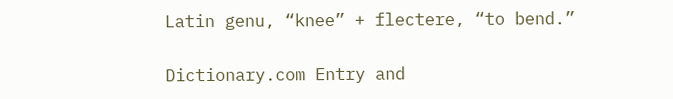Latin genu, “knee” + flectere, “to bend.”

Dictionary.com Entry and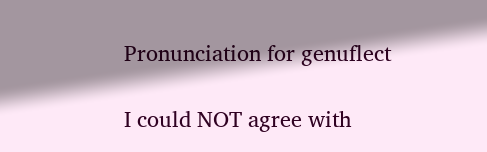Pronunciation for genuflect

I could NOT agree with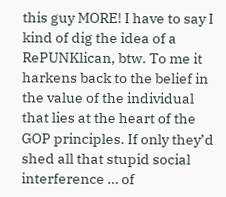this guy MORE! I have to say I kind of dig the idea of a RePUNKlican, btw. To me it harkens back to the belief in the value of the individual that lies at the heart of the GOP principles. If only they’d shed all that stupid social interference … of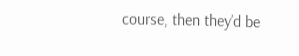course, then they’d be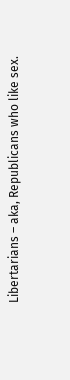Libertarians – aka, Republicans who like sex.